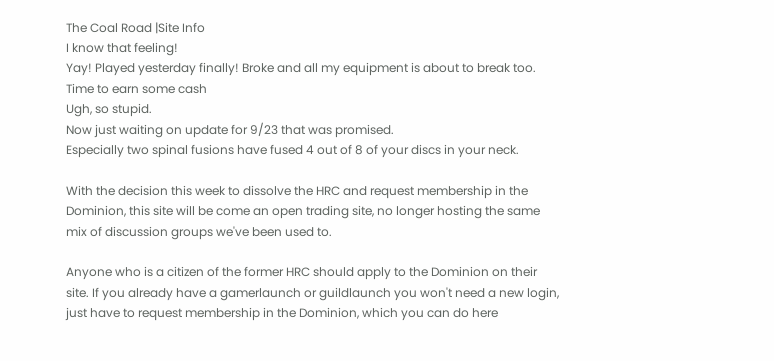The Coal Road |Site Info
I know that feeling!
Yay! Played yesterday finally! Broke and all my equipment is about to break too. Time to earn some cash
Ugh, so stupid.
Now just waiting on update for 9/23 that was promised.
Especially two spinal fusions have fused 4 out of 8 of your discs in your neck.

With the decision this week to dissolve the HRC and request membership in the Dominion, this site will be come an open trading site, no longer hosting the same mix of discussion groups we've been used to.

Anyone who is a citizen of the former HRC should apply to the Dominion on their site. If you already have a gamerlaunch or guildlaunch you won't need a new login, just have to request membership in the Dominion, which you can do here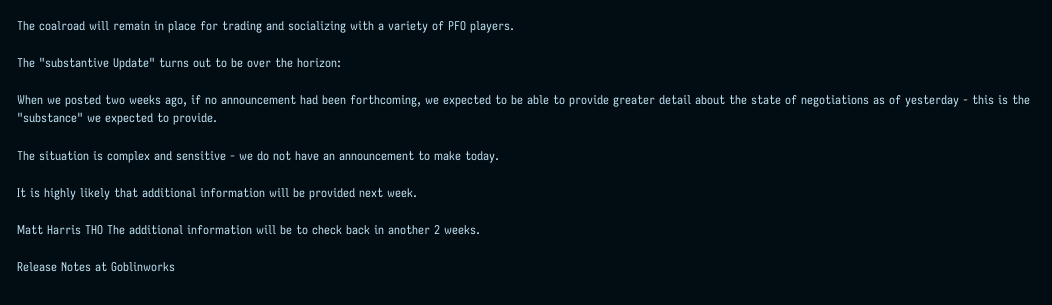The coalroad will remain in place for trading and socializing with a variety of PFO players.

The "substantive Update" turns out to be over the horizon:

When we posted two weeks ago, if no announcement had been forthcoming, we expected to be able to provide greater detail about the state of negotiations as of yesterday - this is the "substance" we expected to provide.

The situation is complex and sensitive - we do not have an announcement to make today.

It is highly likely that additional information will be provided next week.

Matt Harris THO The additional information will be to check back in another 2 weeks.

Release Notes at Goblinworks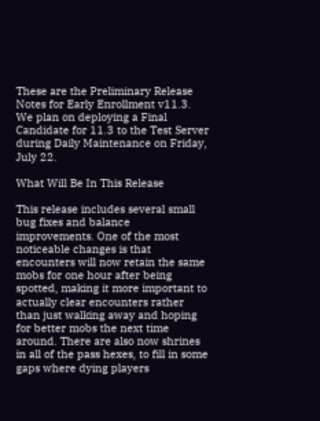These are the Preliminary Release Notes for Early Enrollment v11.3. We plan on deploying a Final Candidate for 11.3 to the Test Server during Daily Maintenance on Friday, July 22.

What Will Be In This Release

This release includes several small bug fixes and balance improvements. One of the most noticeable changes is that encounters will now retain the same mobs for one hour after being spotted, making it more important to actually clear encounters rather than just walking away and hoping for better mobs the next time around. There are also now shrines in all of the pass hexes, to fill in some gaps where dying players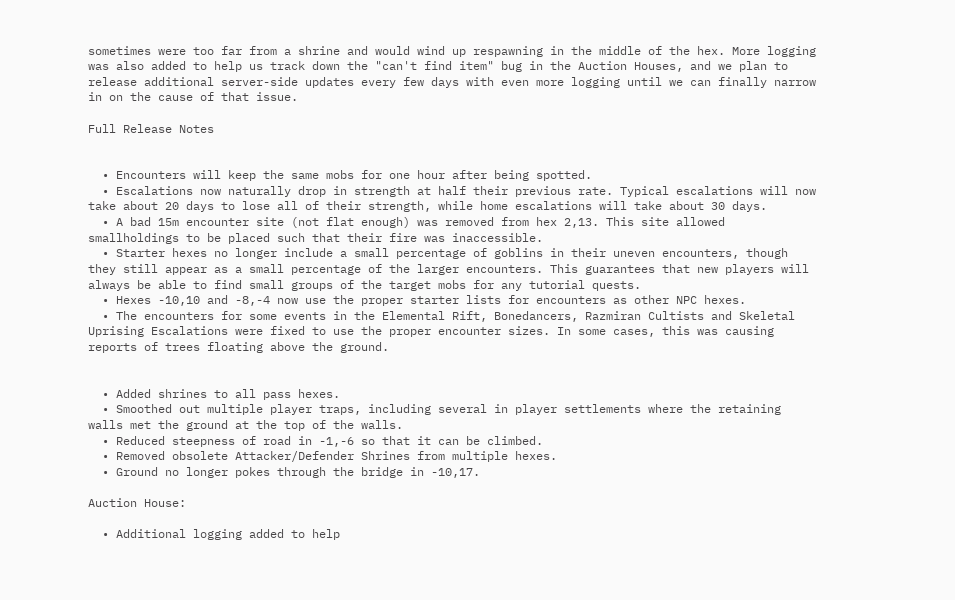sometimes were too far from a shrine and would wind up respawning in the middle of the hex. More logging was also added to help us track down the "can't find item" bug in the Auction Houses, and we plan to release additional server-side updates every few days with even more logging until we can finally narrow in on the cause of that issue.

Full Release Notes


  • Encounters will keep the same mobs for one hour after being spotted.
  • Escalations now naturally drop in strength at half their previous rate. Typical escalations will now take about 20 days to lose all of their strength, while home escalations will take about 30 days.
  • A bad 15m encounter site (not flat enough) was removed from hex 2,13. This site allowed smallholdings to be placed such that their fire was inaccessible.
  • Starter hexes no longer include a small percentage of goblins in their uneven encounters, though they still appear as a small percentage of the larger encounters. This guarantees that new players will always be able to find small groups of the target mobs for any tutorial quests.
  • Hexes -10,10 and -8,-4 now use the proper starter lists for encounters as other NPC hexes.
  • The encounters for some events in the Elemental Rift, Bonedancers, Razmiran Cultists and Skeletal Uprising Escalations were fixed to use the proper encounter sizes. In some cases, this was causing reports of trees floating above the ground.


  • Added shrines to all pass hexes.
  • Smoothed out multiple player traps, including several in player settlements where the retaining walls met the ground at the top of the walls.
  • Reduced steepness of road in -1,-6 so that it can be climbed.
  • Removed obsolete Attacker/Defender Shrines from multiple hexes.
  • Ground no longer pokes through the bridge in -10,17.

Auction House:

  • Additional logging added to help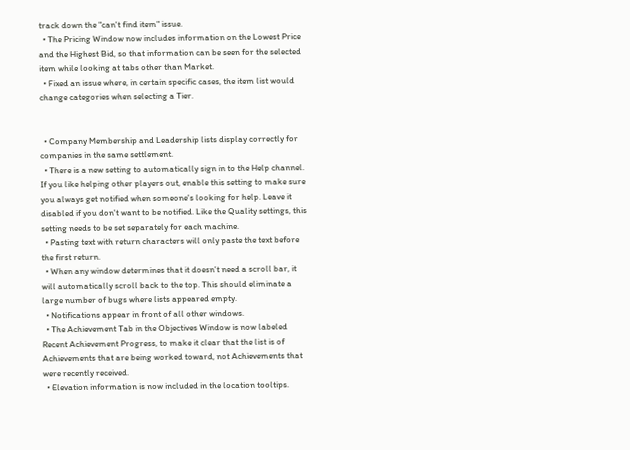track down the "can't find item" issue.
  • The Pricing Window now includes information on the Lowest Price and the Highest Bid, so that information can be seen for the selected item while looking at tabs other than Market.
  • Fixed an issue where, in certain specific cases, the item list would change categories when selecting a Tier.


  • Company Membership and Leadership lists display correctly for companies in the same settlement.
  • There is a new setting to automatically sign in to the Help channel. If you like helping other players out, enable this setting to make sure you always get notified when someone's looking for help. Leave it disabled if you don't want to be notified. Like the Quality settings, this setting needs to be set separately for each machine.
  • Pasting text with return characters will only paste the text before the first return.
  • When any window determines that it doesn't need a scroll bar, it will automatically scroll back to the top. This should eliminate a large number of bugs where lists appeared empty.
  • Notifications appear in front of all other windows.
  • The Achievement Tab in the Objectives Window is now labeled Recent Achievement Progress, to make it clear that the list is of Achievements that are being worked toward, not Achievements that were recently received.
  • Elevation information is now included in the location tooltips.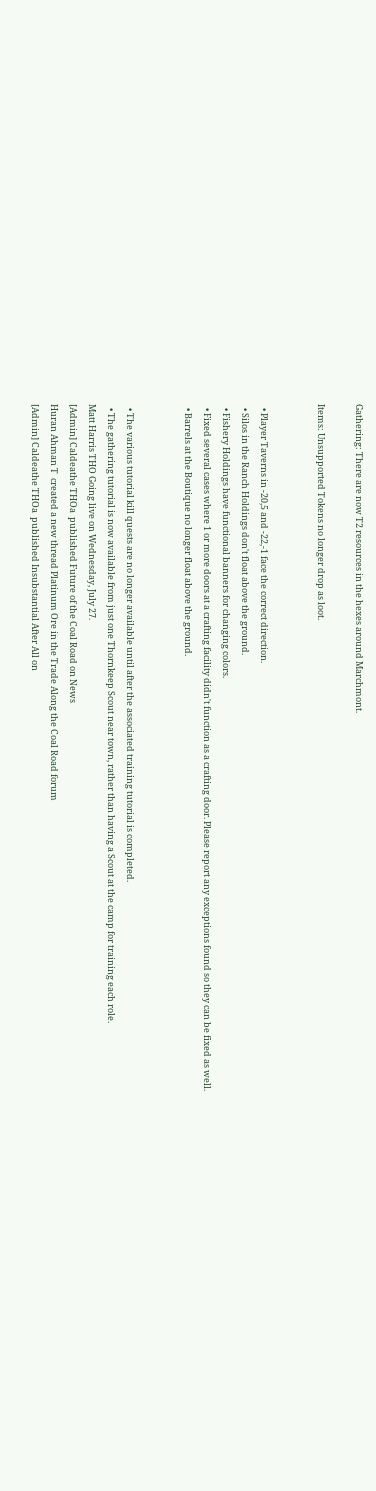Gathering: There are now T2 resources in the hexes around Marchmont.

Items: Unsupported Tokens no longer drop as loot.


  • Player Taverns in -20,5 and -22,-1 face the correct direction.
  • Silos in the Ranch Holdings don't float above the ground.
  • Fishery Holdings have functional banners for changing colors.
  • Fixed several cases where 1 or more doors at a crafting facility didn't function as a crafting door. Please report any exceptions found so they can be fixed as well.
  • Barrels at the Boutique no longer float above the ground.


  • The various tutorial kill quests are no longer available until after the associated training tutorial is completed.
  • The gathering tutorial is now available from just one Thornkeep Scout near town, rather than having a Scout at the camp for training each role.
Matt Harris THO Going live on Wednesday, July 27.
[Admin] Caldeathe THOa  published Future of the Coal Road on News
Huran Ahman T  created a new thread Platinum Ore in the Trade Along the Coal Road forum
[Admin] Caldeathe THOa  published Insubstantial After All on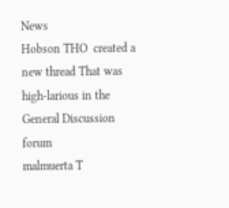News
Hobson THO  created a new thread That was high-larious in the General Discussion forum
malmuerta T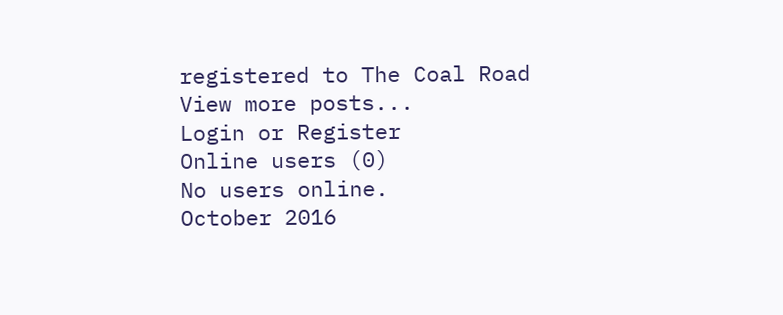registered to The Coal Road
View more posts...
Login or Register
Online users (0)
No users online.
October 2016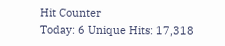Hit Counter
Today: 6 Unique Hits: 17,318